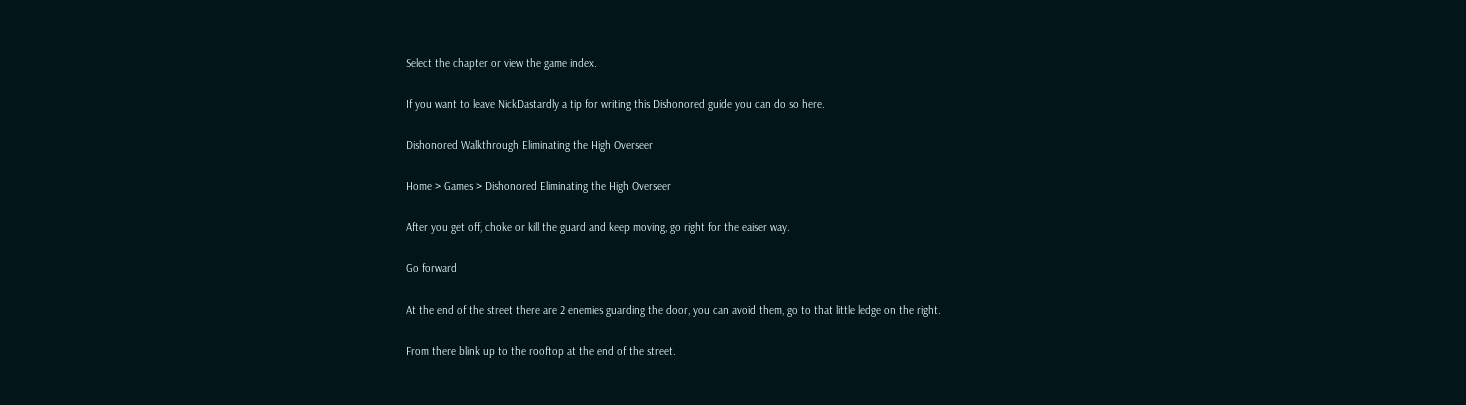Select the chapter or view the game index.

If you want to leave NickDastardly a tip for writing this Dishonored guide you can do so here.

Dishonored Walkthrough Eliminating the High Overseer

Home > Games > Dishonored Eliminating the High Overseer

After you get off, choke or kill the guard and keep moving, go right for the eaiser way.

Go forward

At the end of the street there are 2 enemies guarding the door, you can avoid them, go to that little ledge on the right.

From there blink up to the rooftop at the end of the street.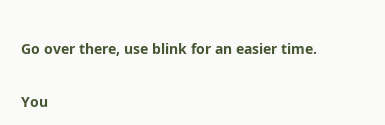Go over there, use blink for an easier time.

You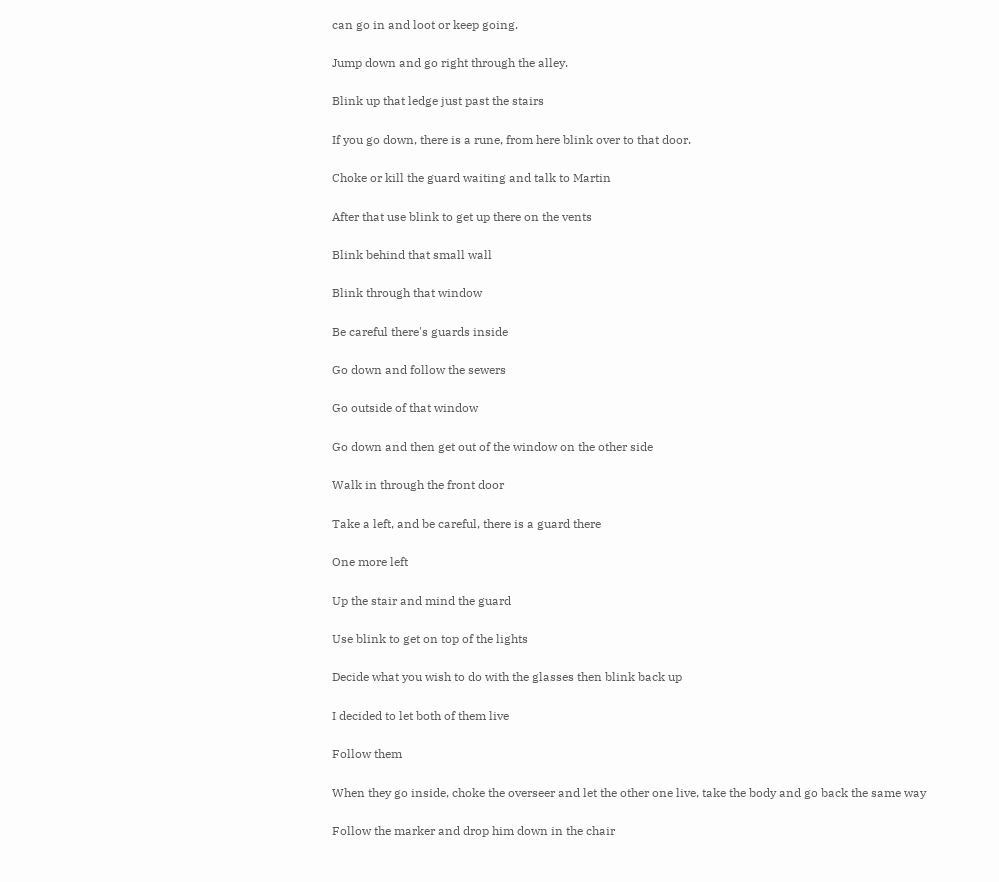can go in and loot or keep going.

Jump down and go right through the alley.

Blink up that ledge just past the stairs

If you go down, there is a rune, from here blink over to that door.

Choke or kill the guard waiting and talk to Martin

After that use blink to get up there on the vents

Blink behind that small wall

Blink through that window

Be careful there's guards inside

Go down and follow the sewers

Go outside of that window

Go down and then get out of the window on the other side

Walk in through the front door

Take a left, and be careful, there is a guard there

One more left

Up the stair and mind the guard

Use blink to get on top of the lights

Decide what you wish to do with the glasses then blink back up

I decided to let both of them live

Follow them

When they go inside, choke the overseer and let the other one live, take the body and go back the same way

Follow the marker and drop him down in the chair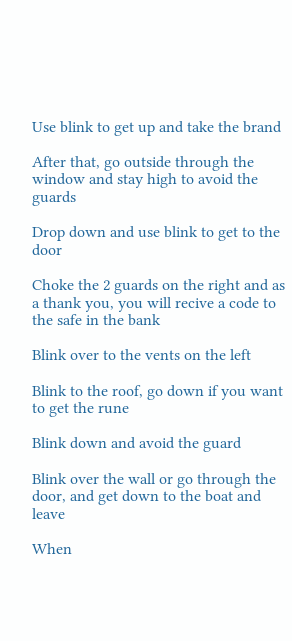Use blink to get up and take the brand

After that, go outside through the window and stay high to avoid the guards

Drop down and use blink to get to the door

Choke the 2 guards on the right and as a thank you, you will recive a code to the safe in the bank

Blink over to the vents on the left

Blink to the roof, go down if you want to get the rune

Blink down and avoid the guard

Blink over the wall or go through the door, and get down to the boat and leave

When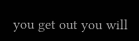you get out you will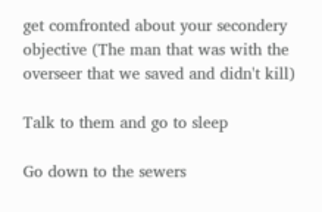get comfronted about your secondery objective (The man that was with the overseer that we saved and didn't kill)

Talk to them and go to sleep

Go down to the sewers